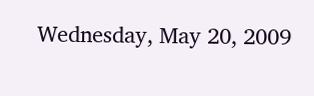Wednesday, May 20, 2009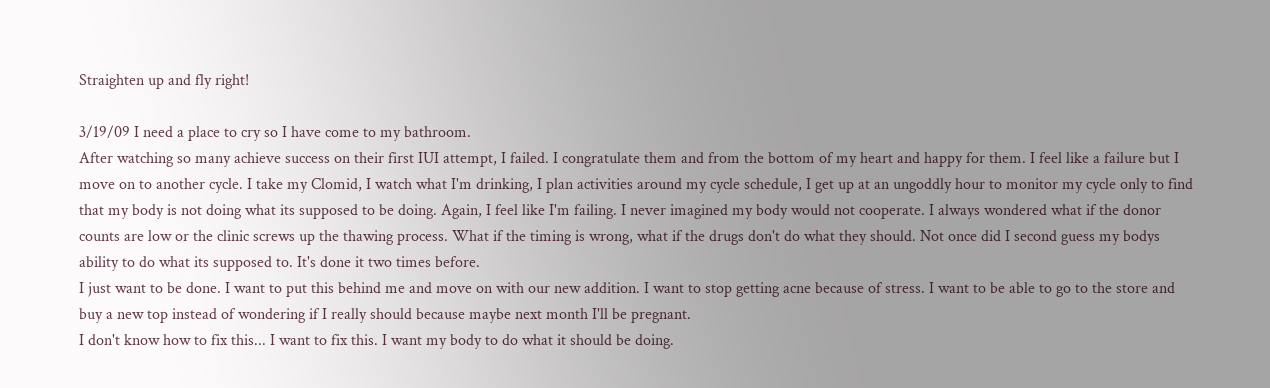Straighten up and fly right!

3/19/09 I need a place to cry so I have come to my bathroom.
After watching so many achieve success on their first IUI attempt, I failed. I congratulate them and from the bottom of my heart and happy for them. I feel like a failure but I move on to another cycle. I take my Clomid, I watch what I'm drinking, I plan activities around my cycle schedule, I get up at an ungoddly hour to monitor my cycle only to find that my body is not doing what its supposed to be doing. Again, I feel like I'm failing. I never imagined my body would not cooperate. I always wondered what if the donor counts are low or the clinic screws up the thawing process. What if the timing is wrong, what if the drugs don't do what they should. Not once did I second guess my bodys ability to do what its supposed to. It's done it two times before.
I just want to be done. I want to put this behind me and move on with our new addition. I want to stop getting acne because of stress. I want to be able to go to the store and buy a new top instead of wondering if I really should because maybe next month I'll be pregnant.
I don't know how to fix this... I want to fix this. I want my body to do what it should be doing.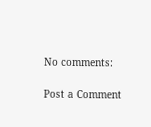No comments:

Post a Comment